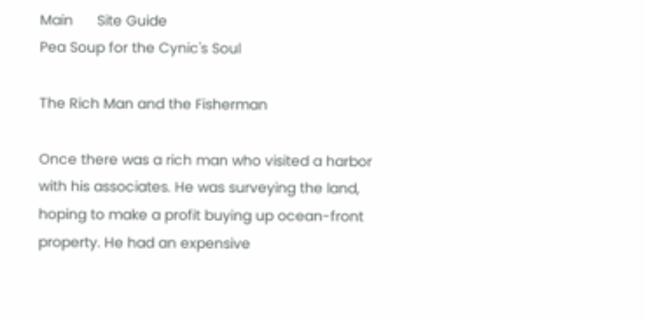Main      Site Guide
Pea Soup for the Cynic's Soul

The Rich Man and the Fisherman

Once there was a rich man who visited a harbor with his associates. He was surveying the land, hoping to make a profit buying up ocean-front property. He had an expensive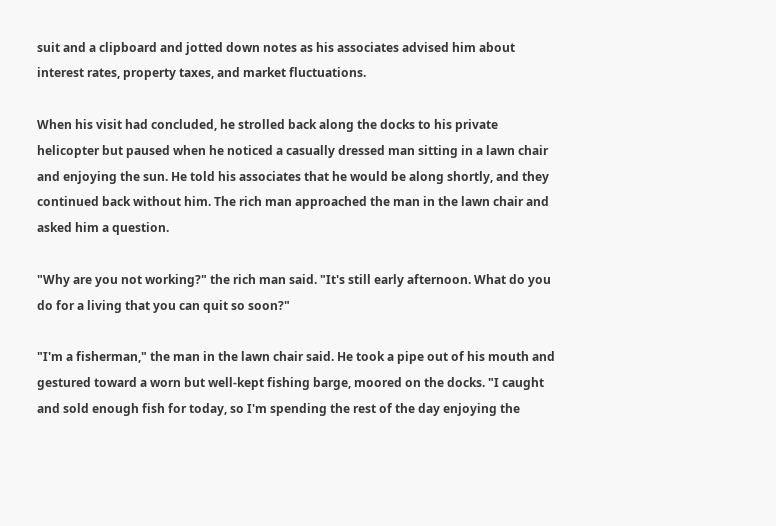suit and a clipboard and jotted down notes as his associates advised him about interest rates, property taxes, and market fluctuations.

When his visit had concluded, he strolled back along the docks to his private helicopter but paused when he noticed a casually dressed man sitting in a lawn chair and enjoying the sun. He told his associates that he would be along shortly, and they continued back without him. The rich man approached the man in the lawn chair and asked him a question.

"Why are you not working?" the rich man said. "It's still early afternoon. What do you do for a living that you can quit so soon?"

"I'm a fisherman," the man in the lawn chair said. He took a pipe out of his mouth and gestured toward a worn but well-kept fishing barge, moored on the docks. "I caught and sold enough fish for today, so I'm spending the rest of the day enjoying the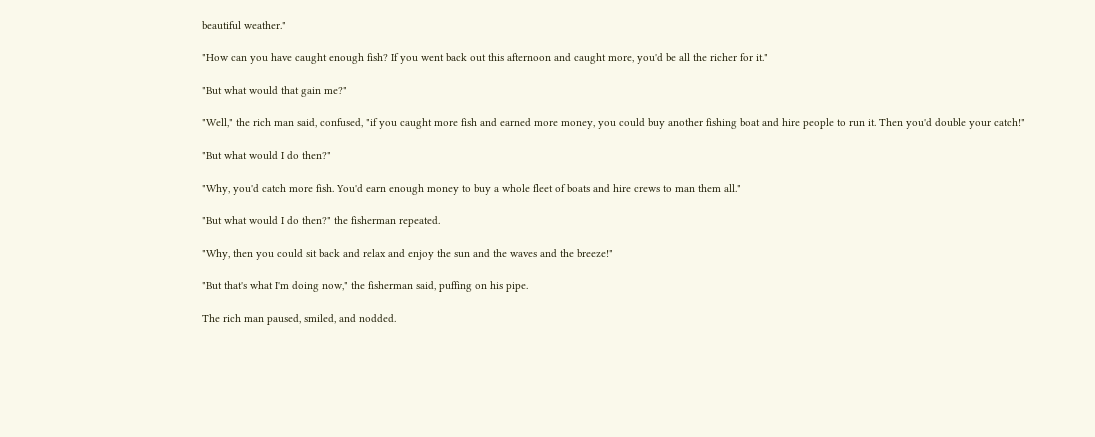beautiful weather."

"How can you have caught enough fish? If you went back out this afternoon and caught more, you'd be all the richer for it."

"But what would that gain me?"

"Well," the rich man said, confused, "if you caught more fish and earned more money, you could buy another fishing boat and hire people to run it. Then you'd double your catch!"

"But what would I do then?"

"Why, you'd catch more fish. You'd earn enough money to buy a whole fleet of boats and hire crews to man them all."

"But what would I do then?" the fisherman repeated.

"Why, then you could sit back and relax and enjoy the sun and the waves and the breeze!"

"But that's what I'm doing now," the fisherman said, puffing on his pipe.

The rich man paused, smiled, and nodded.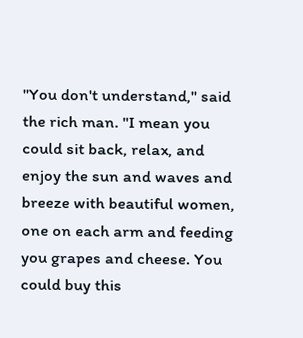"You don't understand," said the rich man. "I mean you could sit back, relax, and enjoy the sun and waves and breeze with beautiful women, one on each arm and feeding you grapes and cheese. You could buy this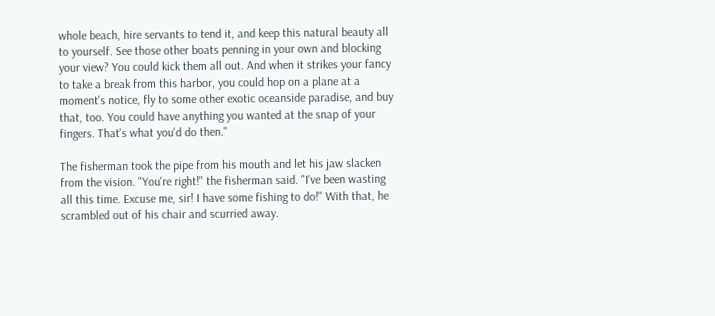whole beach, hire servants to tend it, and keep this natural beauty all to yourself. See those other boats penning in your own and blocking your view? You could kick them all out. And when it strikes your fancy to take a break from this harbor, you could hop on a plane at a moment's notice, fly to some other exotic oceanside paradise, and buy that, too. You could have anything you wanted at the snap of your fingers. That's what you'd do then."

The fisherman took the pipe from his mouth and let his jaw slacken from the vision. "You're right!" the fisherman said. "I've been wasting all this time. Excuse me, sir! I have some fishing to do!" With that, he scrambled out of his chair and scurried away.